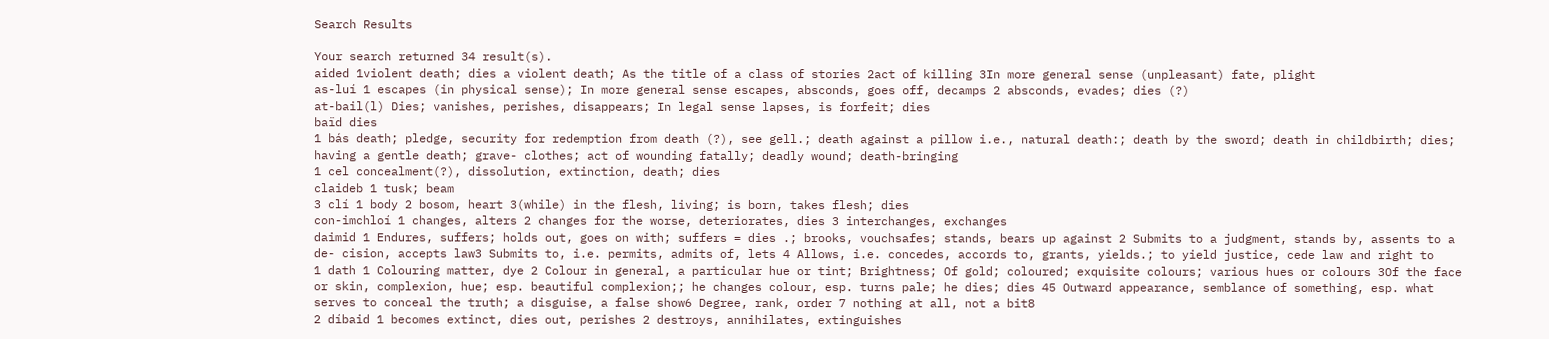Search Results

Your search returned 34 result(s).
aided 1violent death; dies a violent death; As the title of a class of stories 2act of killing 3In more general sense (unpleasant) fate, plight
as-luí 1 escapes (in physical sense); In more general sense escapes, absconds, goes off, decamps 2 absconds, evades; dies (?)
at-bail(l) Dies; vanishes, perishes, disappears; In legal sense lapses, is forfeit; dies
baïd dies
1 bás death; pledge, security for redemption from death (?), see gell.; death against a pillow i.e., natural death:; death by the sword; death in childbirth; dies; having a gentle death; grave- clothes; act of wounding fatally; deadly wound; death-bringing
1 cel concealment(?), dissolution, extinction, death; dies
claideb 1 tusk; beam
3 clí 1 body 2 bosom, heart 3(while) in the flesh, living; is born, takes flesh; dies
con-imchloí 1 changes, alters 2 changes for the worse, deteriorates, dies 3 interchanges, exchanges
daimid 1 Endures, suffers; holds out, goes on with; suffers = dies .; brooks, vouchsafes; stands, bears up against 2 Submits to a judgment, stands by, assents to a de- cision, accepts law3 Submits to, i.e. permits, admits of, lets 4 Allows, i.e. concedes, accords to, grants, yields.; to yield justice, cede law and right to
1 dath 1 Colouring matter, dye 2 Colour in general, a particular hue or tint; Brightness; Of gold; coloured; exquisite colours; various hues or colours 3Of the face or skin, complexion, hue; esp. beautiful complexion;; he changes colour, esp. turns pale; he dies; dies 45 Outward appearance, semblance of something, esp. what serves to conceal the truth; a disguise, a false show6 Degree, rank, order 7 nothing at all, not a bit8
2 díbaid 1 becomes extinct, dies out, perishes 2 destroys, annihilates, extinguishes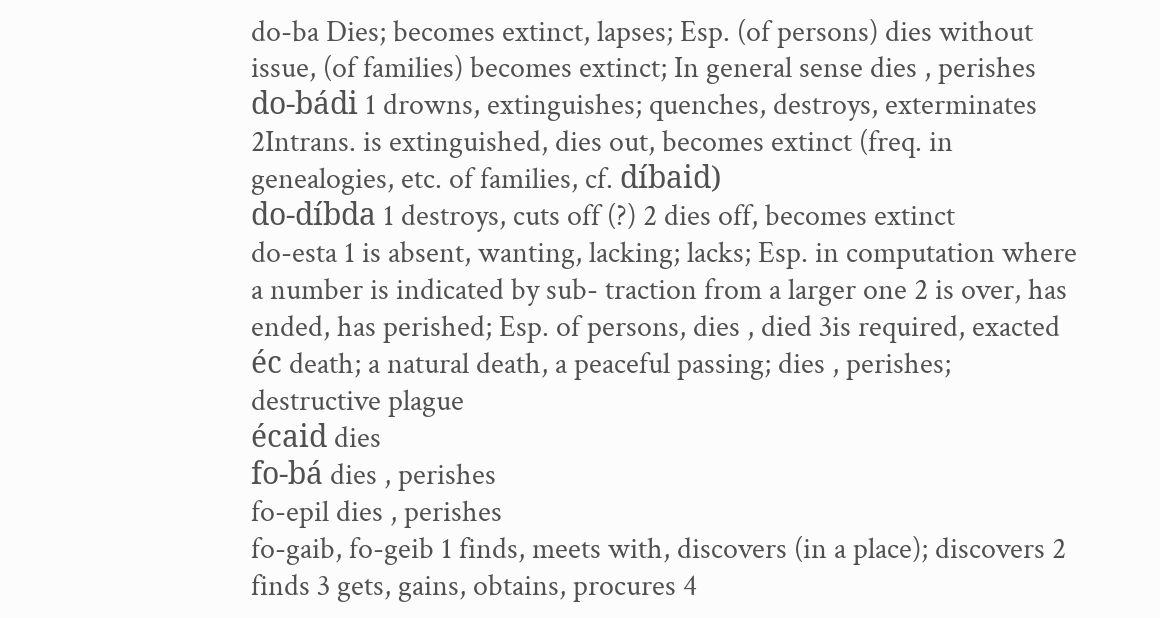do-ba Dies; becomes extinct, lapses; Esp. (of persons) dies without issue, (of families) becomes extinct; In general sense dies , perishes
do-bádi 1 drowns, extinguishes; quenches, destroys, exterminates 2Intrans. is extinguished, dies out, becomes extinct (freq. in genealogies, etc. of families, cf. díbaid)
do-díbda 1 destroys, cuts off (?) 2 dies off, becomes extinct
do-esta 1 is absent, wanting, lacking; lacks; Esp. in computation where a number is indicated by sub- traction from a larger one 2 is over, has ended, has perished; Esp. of persons, dies , died 3is required, exacted
éc death; a natural death, a peaceful passing; dies , perishes; destructive plague
écaid dies
fo-bá dies , perishes
fo-epil dies , perishes
fo-gaib, fo-geib 1 finds, meets with, discovers (in a place); discovers 2 finds 3 gets, gains, obtains, procures 4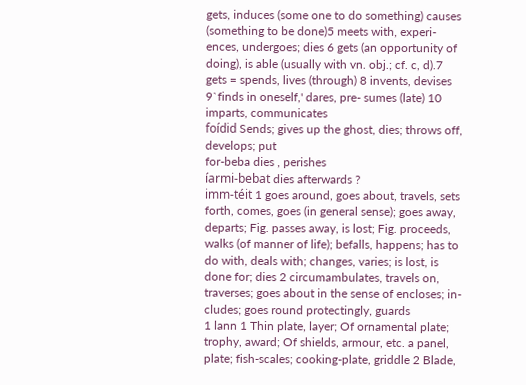gets, induces (some one to do something) causes (something to be done)5 meets with, experi- ences, undergoes; dies 6 gets (an opportunity of doing), is able (usually with vn. obj.; cf. c, d).7 gets = spends, lives (through) 8 invents, devises 9`finds in oneself,' dares, pre- sumes (late) 10 imparts, communicates
foídid Sends; gives up the ghost, dies; throws off, develops; put
for-beba dies , perishes
íarmi-bebat dies afterwards ?
imm-téit 1 goes around, goes about, travels, sets forth, comes, goes (in general sense); goes away, departs; Fig. passes away, is lost; Fig. proceeds, walks (of manner of life); befalls, happens; has to do with, deals with; changes, varies; is lost, is done for; dies 2 circumambulates, travels on, traverses; goes about in the sense of encloses; in- cludes; goes round protectingly, guards
1 lann 1 Thin plate, layer; Of ornamental plate; trophy, award; Of shields, armour, etc. a panel, plate; fish-scales; cooking-plate, griddle 2 Blade,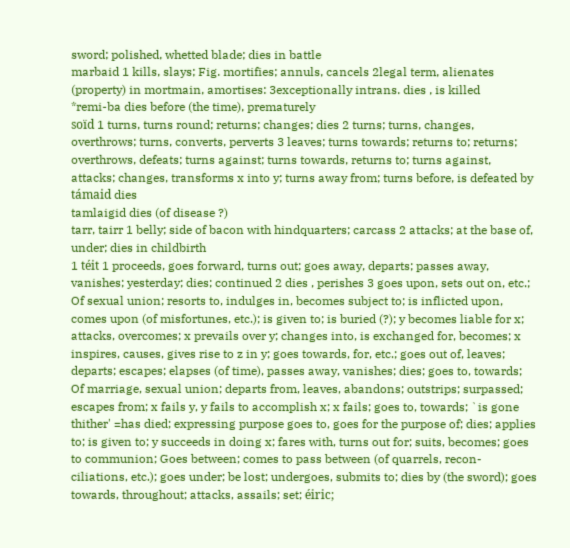sword; polished, whetted blade; dies in battle
marbaid 1 kills, slays; Fig. mortifies; annuls, cancels 2legal term, alienates (property) in mortmain, amortises: 3exceptionally intrans. dies , is killed
*remi-ba dies before (the time), prematurely
soïd 1 turns, turns round; returns; changes; dies 2 turns; turns, changes, overthrows; turns, converts, perverts 3 leaves; turns towards; returns to; returns; overthrows, defeats; turns against; turns towards, returns to; turns against, attacks; changes, transforms x into y; turns away from; turns before, is defeated by
támaid dies
tamlaigid dies (of disease ?)
tarr, tairr 1 belly; side of bacon with hindquarters; carcass 2 attacks; at the base of, under; dies in childbirth
1 téit 1 proceeds, goes forward, turns out; goes away, departs; passes away, vanishes; yesterday; dies; continued 2 dies , perishes 3 goes upon, sets out on, etc.; Of sexual union; resorts to, indulges in, becomes subject to; is inflicted upon, comes upon (of misfortunes, etc.); is given to; is buried (?); y becomes liable for x; attacks, overcomes; x prevails over y; changes into, is exchanged for, becomes; x inspires, causes, gives rise to z in y; goes towards, for, etc.; goes out of, leaves; departs; escapes; elapses (of time), passes away, vanishes; dies; goes to, towards; Of marriage, sexual union; departs from, leaves, abandons; outstrips; surpassed; escapes from; x fails y, y fails to accomplish x; x fails; goes to, towards; `is gone thither' =has died; expressing purpose goes to, goes for the purpose of; dies; applies to; is given to; y succeeds in doing x; fares with, turns out for; suits, becomes; goes to communion; Goes between; comes to pass between (of quarrels, recon- ciliations, etc.); goes under; be lost; undergoes, submits to; dies by (the sword); goes towards, throughout; attacks, assails; set; éiric;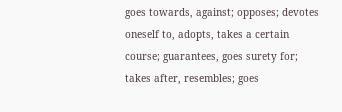goes towards, against; opposes; devotes oneself to, adopts, takes a certain course; guarantees, goes surety for; takes after, resembles; goes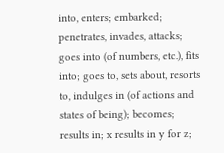into, enters; embarked; penetrates, invades, attacks; goes into (of numbers, etc.), fits into; goes to, sets about, resorts to, indulges in (of actions and states of being); becomes; results in; x results in y for z;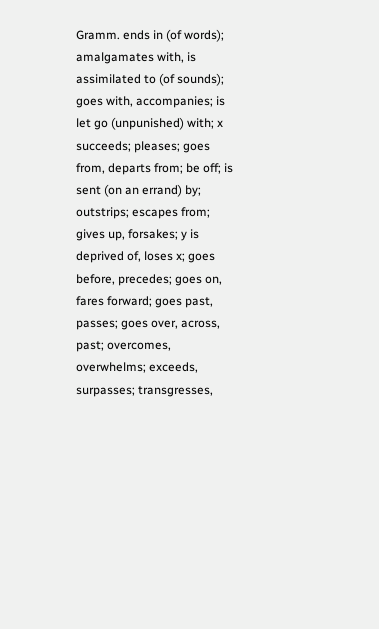Gramm. ends in (of words); amalgamates with, is assimilated to (of sounds); goes with, accompanies; is let go (unpunished) with; x succeeds; pleases; goes from, departs from; be off; is sent (on an errand) by; outstrips; escapes from; gives up, forsakes; y is deprived of, loses x; goes before, precedes; goes on, fares forward; goes past, passes; goes over, across, past; overcomes, overwhelms; exceeds, surpasses; transgresses,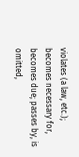violates (a law, etc.); becomes necessary for, becomes due; passes by, is omitted,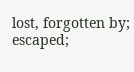lost, forgotten by; escaped;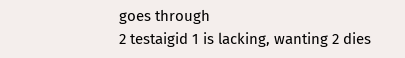goes through
2 testaigid 1 is lacking, wanting 2 dies